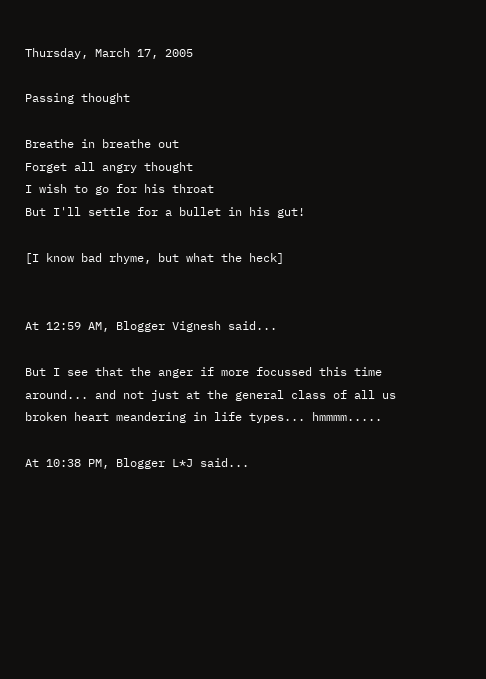Thursday, March 17, 2005

Passing thought

Breathe in breathe out
Forget all angry thought
I wish to go for his throat
But I'll settle for a bullet in his gut!

[I know bad rhyme, but what the heck]


At 12:59 AM, Blogger Vignesh said...

But I see that the anger if more focussed this time around... and not just at the general class of all us broken heart meandering in life types... hmmmm.....

At 10:38 PM, Blogger L*J said...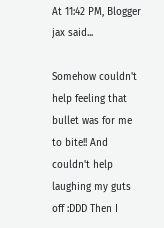At 11:42 PM, Blogger jax said...

Somehow couldn't help feeling that bullet was for me to bite!! And couldn't help laughing my guts off :DDD Then I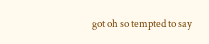got oh so tempted to say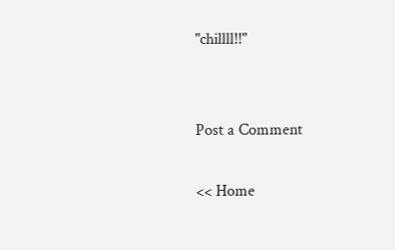"chillll!!"


Post a Comment

<< Home